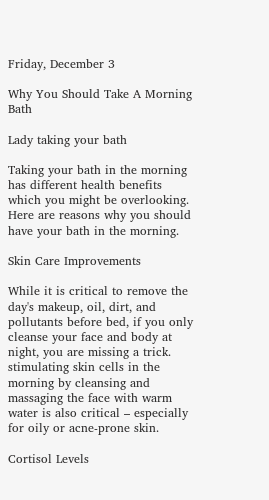Friday, December 3

Why You Should Take A Morning Bath

Lady taking your bath

Taking your bath in the morning has different health benefits which you might be overlooking. Here are reasons why you should have your bath in the morning.

Skin Care Improvements

While it is critical to remove the day's makeup, oil, dirt, and pollutants before bed, if you only cleanse your face and body at night, you are missing a trick. stimulating skin cells in the morning by cleansing and massaging the face with warm water is also critical – especially for oily or acne-prone skin.

Cortisol Levels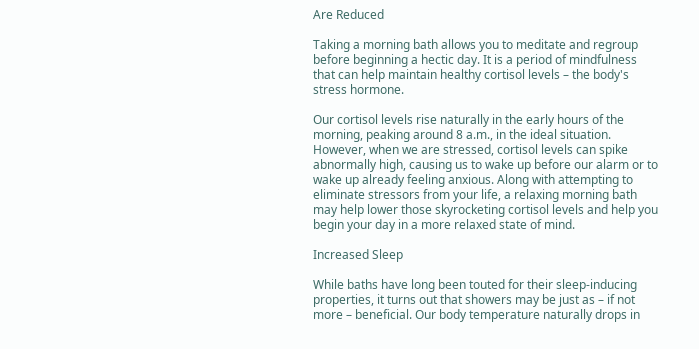Are Reduced

Taking a morning bath allows you to meditate and regroup before beginning a hectic day. It is a period of mindfulness that can help maintain healthy cortisol levels – the body's stress hormone.

Our cortisol levels rise naturally in the early hours of the morning, peaking around 8 a.m., in the ideal situation. However, when we are stressed, cortisol levels can spike abnormally high, causing us to wake up before our alarm or to wake up already feeling anxious. Along with attempting to eliminate stressors from your life, a relaxing morning bath may help lower those skyrocketing cortisol levels and help you begin your day in a more relaxed state of mind.

Increased Sleep

While baths have long been touted for their sleep-inducing properties, it turns out that showers may be just as – if not more – beneficial. Our body temperature naturally drops in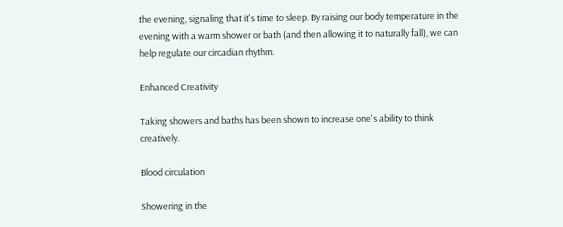the evening, signaling that it's time to sleep. By raising our body temperature in the evening with a warm shower or bath (and then allowing it to naturally fall), we can help regulate our circadian rhythm.

Enhanced Creativity

Taking showers and baths has been shown to increase one's ability to think creatively.

Blood circulation

Showering in the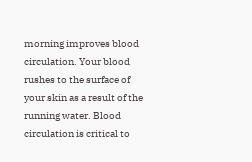morning improves blood circulation. Your blood rushes to the surface of your skin as a result of the running water. Blood circulation is critical to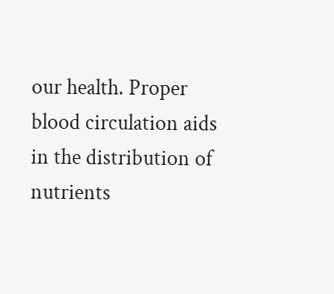our health. Proper blood circulation aids in the distribution of nutrients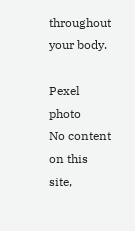throughout your body.

Pexel photo
No content on this site,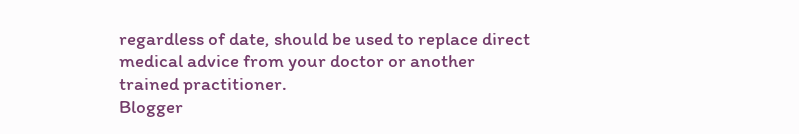regardless of date, should be used to replace direct medical advice from your doctor or another trained practitioner.
Blogger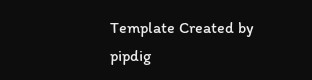Template Created by pipdig